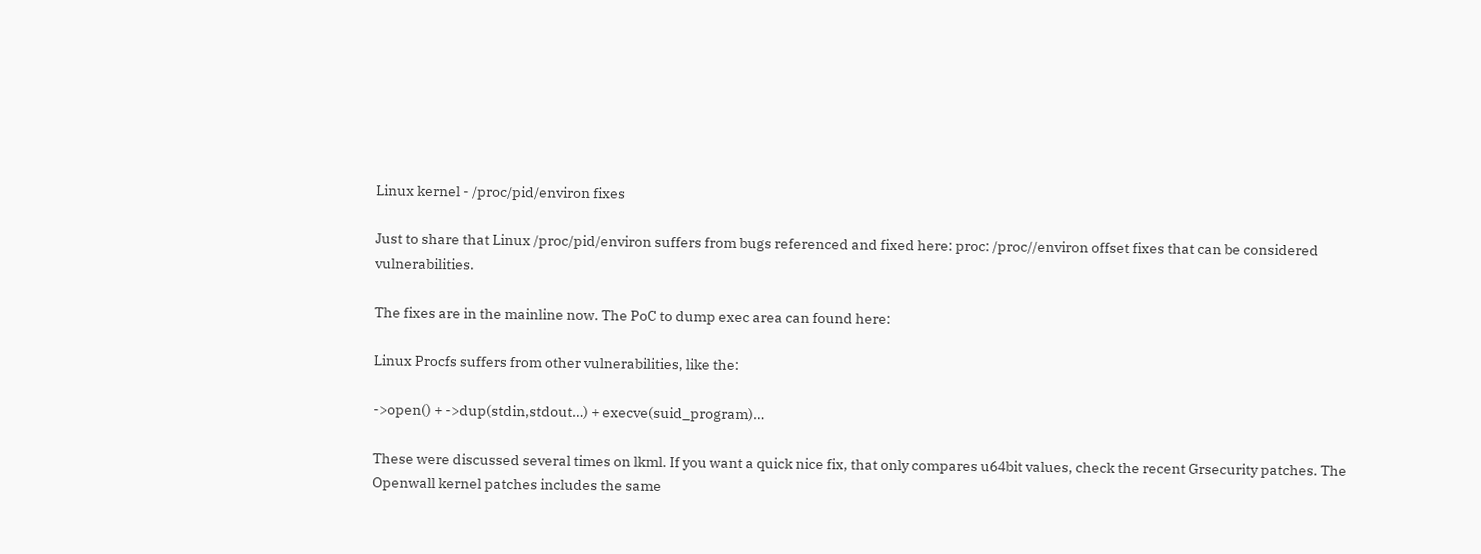Linux kernel - /proc/pid/environ fixes

Just to share that Linux /proc/pid/environ suffers from bugs referenced and fixed here: proc: /proc//environ offset fixes that can be considered vulnerabilities.

The fixes are in the mainline now. The PoC to dump exec area can found here:

Linux Procfs suffers from other vulnerabilities, like the:

->open() + ->dup(stdin,stdout…) + execve(suid_program)…

These were discussed several times on lkml. If you want a quick nice fix, that only compares u64bit values, check the recent Grsecurity patches. The Openwall kernel patches includes the same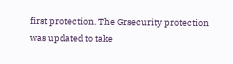first protection. The Grsecurity protection was updated to take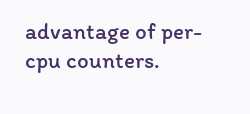advantage of per-cpu counters.